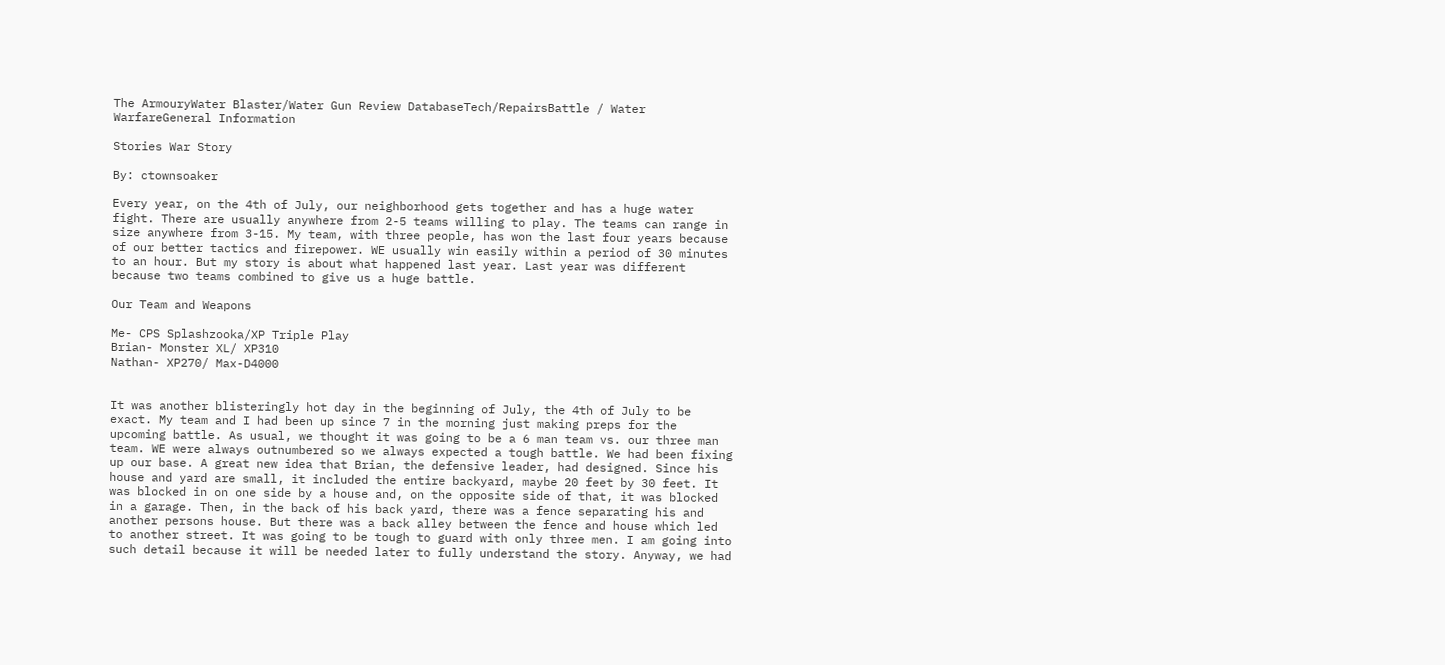The ArmouryWater Blaster/Water Gun Review DatabaseTech/RepairsBattle / Water WarfareGeneral Information

Stories War Story

By: ctownsoaker

Every year, on the 4th of July, our neighborhood gets together and has a huge water fight. There are usually anywhere from 2-5 teams willing to play. The teams can range in size anywhere from 3-15. My team, with three people, has won the last four years because of our better tactics and firepower. WE usually win easily within a period of 30 minutes to an hour. But my story is about what happened last year. Last year was different because two teams combined to give us a huge battle.

Our Team and Weapons

Me- CPS Splashzooka/XP Triple Play
Brian- Monster XL/ XP310
Nathan- XP270/ Max-D4000


It was another blisteringly hot day in the beginning of July, the 4th of July to be exact. My team and I had been up since 7 in the morning just making preps for the upcoming battle. As usual, we thought it was going to be a 6 man team vs. our three man team. WE were always outnumbered so we always expected a tough battle. We had been fixing up our base. A great new idea that Brian, the defensive leader, had designed. Since his house and yard are small, it included the entire backyard, maybe 20 feet by 30 feet. It was blocked in on one side by a house and, on the opposite side of that, it was blocked in a garage. Then, in the back of his back yard, there was a fence separating his and another persons house. But there was a back alley between the fence and house which led to another street. It was going to be tough to guard with only three men. I am going into such detail because it will be needed later to fully understand the story. Anyway, we had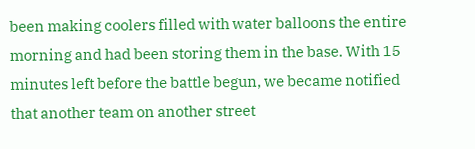been making coolers filled with water balloons the entire morning and had been storing them in the base. With 15 minutes left before the battle begun, we became notified that another team on another street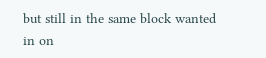but still in the same block wanted in on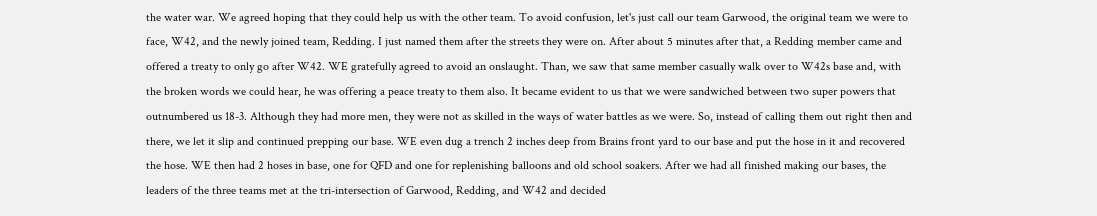the water war. We agreed hoping that they could help us with the other team. To avoid confusion, let's just call our team Garwood, the original team we were to face, W42, and the newly joined team, Redding. I just named them after the streets they were on. After about 5 minutes after that, a Redding member came and offered a treaty to only go after W42. WE gratefully agreed to avoid an onslaught. Than, we saw that same member casually walk over to W42s base and, with the broken words we could hear, he was offering a peace treaty to them also. It became evident to us that we were sandwiched between two super powers that outnumbered us 18-3. Although they had more men, they were not as skilled in the ways of water battles as we were. So, instead of calling them out right then and there, we let it slip and continued prepping our base. WE even dug a trench 2 inches deep from Brains front yard to our base and put the hose in it and recovered the hose. WE then had 2 hoses in base, one for QFD and one for replenishing balloons and old school soakers. After we had all finished making our bases, the leaders of the three teams met at the tri-intersection of Garwood, Redding, and W42 and decided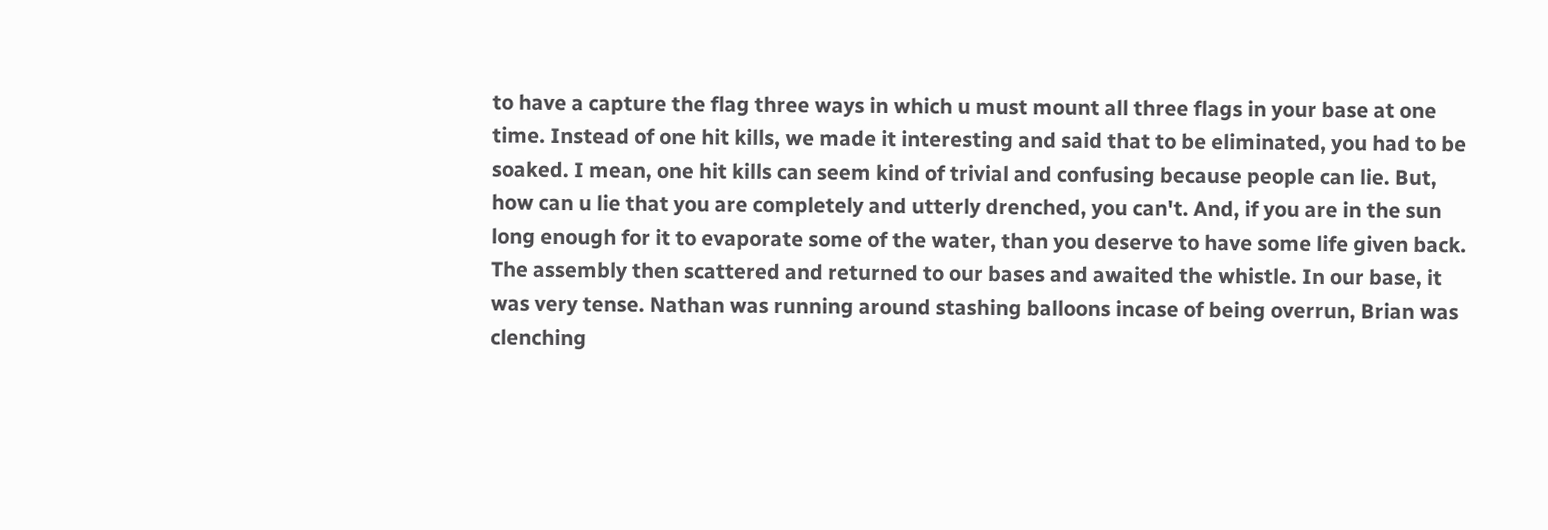to have a capture the flag three ways in which u must mount all three flags in your base at one time. Instead of one hit kills, we made it interesting and said that to be eliminated, you had to be soaked. I mean, one hit kills can seem kind of trivial and confusing because people can lie. But, how can u lie that you are completely and utterly drenched, you can't. And, if you are in the sun long enough for it to evaporate some of the water, than you deserve to have some life given back. The assembly then scattered and returned to our bases and awaited the whistle. In our base, it was very tense. Nathan was running around stashing balloons incase of being overrun, Brian was clenching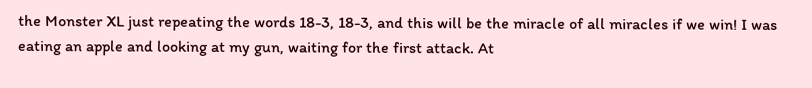the Monster XL just repeating the words 18-3, 18-3, and this will be the miracle of all miracles if we win! I was eating an apple and looking at my gun, waiting for the first attack. At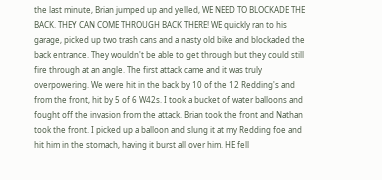the last minute, Brian jumped up and yelled, WE NEED TO BLOCKADE THE BACK. THEY CAN COME THROUGH BACK THERE! WE quickly ran to his garage, picked up two trash cans and a nasty old bike and blockaded the back entrance. They wouldn't be able to get through but they could still fire through at an angle. The first attack came and it was truly overpowering. We were hit in the back by 10 of the 12 Redding's and from the front, hit by 5 of 6 W42s. I took a bucket of water balloons and fought off the invasion from the attack. Brian took the front and Nathan took the front. I picked up a balloon and slung it at my Redding foe and hit him in the stomach, having it burst all over him. HE fell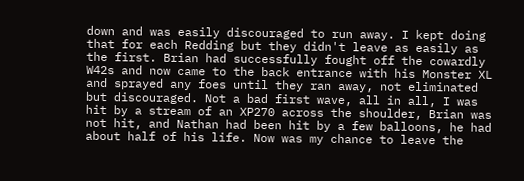down and was easily discouraged to run away. I kept doing that for each Redding but they didn't leave as easily as the first. Brian had successfully fought off the cowardly W42s and now came to the back entrance with his Monster XL and sprayed any foes until they ran away, not eliminated but discouraged. Not a bad first wave, all in all, I was hit by a stream of an XP270 across the shoulder, Brian was not hit, and Nathan had been hit by a few balloons, he had about half of his life. Now was my chance to leave the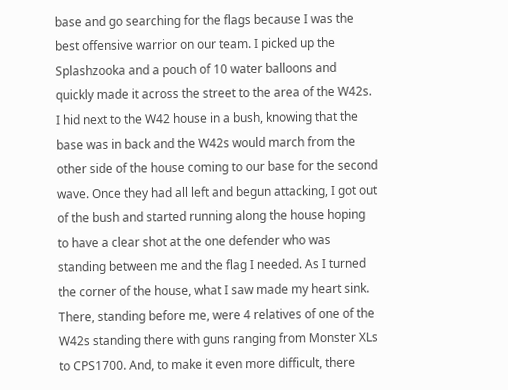base and go searching for the flags because I was the best offensive warrior on our team. I picked up the Splashzooka and a pouch of 10 water balloons and quickly made it across the street to the area of the W42s. I hid next to the W42 house in a bush, knowing that the base was in back and the W42s would march from the other side of the house coming to our base for the second wave. Once they had all left and begun attacking, I got out of the bush and started running along the house hoping to have a clear shot at the one defender who was standing between me and the flag I needed. As I turned the corner of the house, what I saw made my heart sink. There, standing before me, were 4 relatives of one of the W42s standing there with guns ranging from Monster XLs to CPS1700. And, to make it even more difficult, there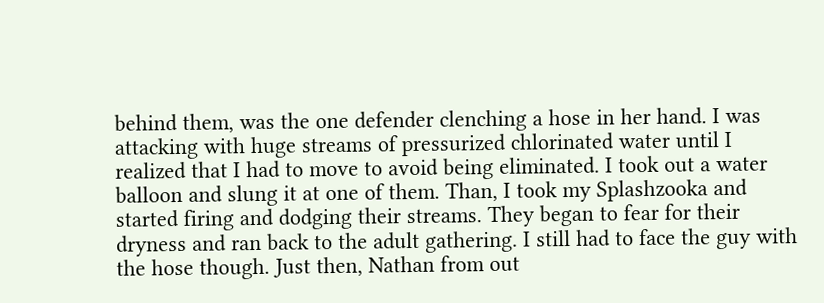behind them, was the one defender clenching a hose in her hand. I was attacking with huge streams of pressurized chlorinated water until I realized that I had to move to avoid being eliminated. I took out a water balloon and slung it at one of them. Than, I took my Splashzooka and started firing and dodging their streams. They began to fear for their dryness and ran back to the adult gathering. I still had to face the guy with the hose though. Just then, Nathan from out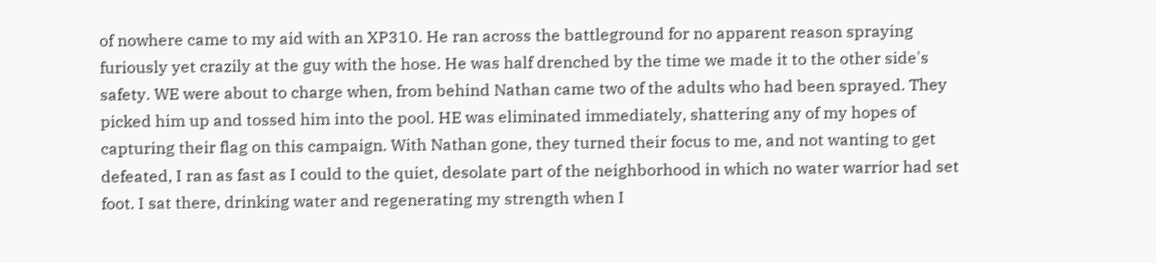of nowhere came to my aid with an XP310. He ran across the battleground for no apparent reason spraying furiously yet crazily at the guy with the hose. He was half drenched by the time we made it to the other side's safety. WE were about to charge when, from behind Nathan came two of the adults who had been sprayed. They picked him up and tossed him into the pool. HE was eliminated immediately, shattering any of my hopes of capturing their flag on this campaign. With Nathan gone, they turned their focus to me, and not wanting to get defeated, I ran as fast as I could to the quiet, desolate part of the neighborhood in which no water warrior had set foot. I sat there, drinking water and regenerating my strength when I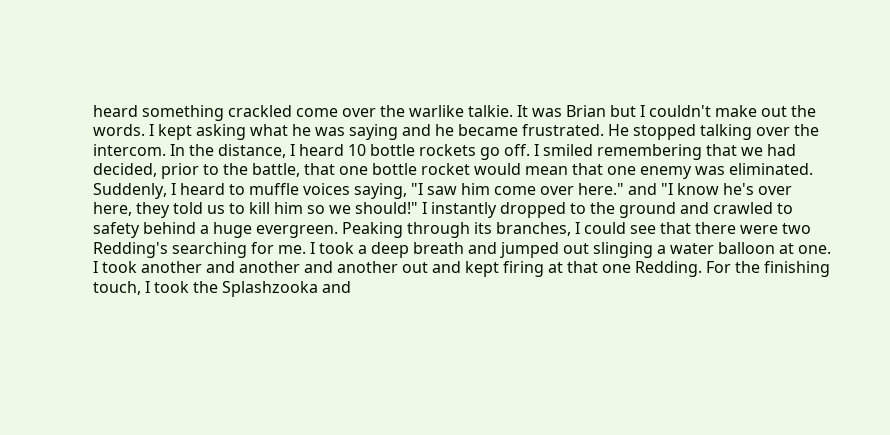heard something crackled come over the warlike talkie. It was Brian but I couldn't make out the words. I kept asking what he was saying and he became frustrated. He stopped talking over the intercom. In the distance, I heard 10 bottle rockets go off. I smiled remembering that we had decided, prior to the battle, that one bottle rocket would mean that one enemy was eliminated. Suddenly, I heard to muffle voices saying, "I saw him come over here." and "I know he's over here, they told us to kill him so we should!" I instantly dropped to the ground and crawled to safety behind a huge evergreen. Peaking through its branches, I could see that there were two Redding's searching for me. I took a deep breath and jumped out slinging a water balloon at one. I took another and another and another out and kept firing at that one Redding. For the finishing touch, I took the Splashzooka and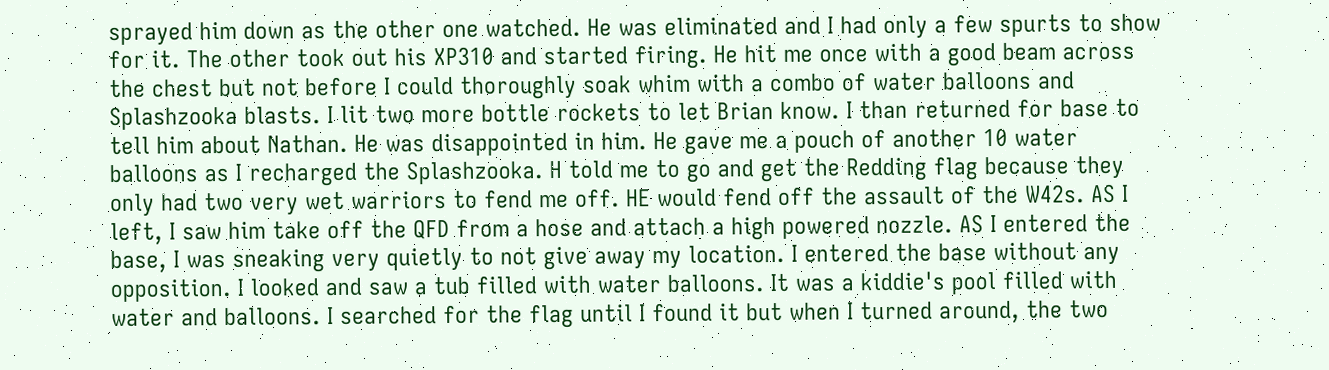sprayed him down as the other one watched. He was eliminated and I had only a few spurts to show for it. The other took out his XP310 and started firing. He hit me once with a good beam across the chest but not before I could thoroughly soak whim with a combo of water balloons and Splashzooka blasts. I lit two more bottle rockets to let Brian know. I than returned for base to tell him about Nathan. He was disappointed in him. He gave me a pouch of another 10 water balloons as I recharged the Splashzooka. H told me to go and get the Redding flag because they only had two very wet warriors to fend me off. HE would fend off the assault of the W42s. AS I left, I saw him take off the QFD from a hose and attach a high powered nozzle. AS I entered the base, I was sneaking very quietly to not give away my location. I entered the base without any opposition. I looked and saw a tub filled with water balloons. It was a kiddie's pool filled with water and balloons. I searched for the flag until I found it but when I turned around, the two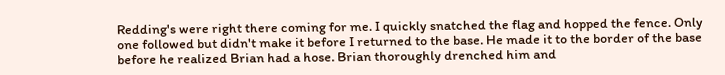Redding's were right there coming for me. I quickly snatched the flag and hopped the fence. Only one followed but didn't make it before I returned to the base. He made it to the border of the base before he realized Brian had a hose. Brian thoroughly drenched him and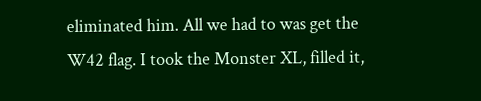eliminated him. All we had to was get the W42 flag. I took the Monster XL, filled it,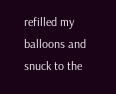refilled my balloons and snuck to the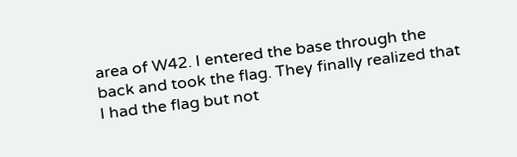area of W42. I entered the base through the back and took the flag. They finally realized that I had the flag but not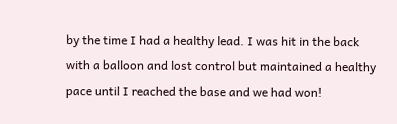by the time I had a healthy lead. I was hit in the back with a balloon and lost control but maintained a healthy pace until I reached the base and we had won!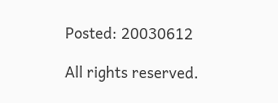Posted: 20030612

All rights reserved.